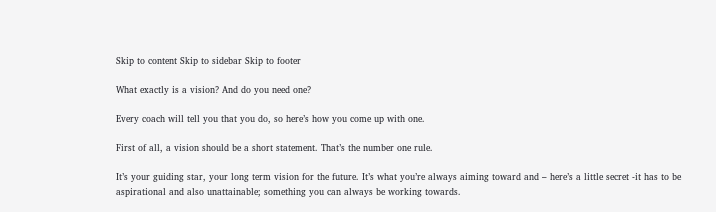Skip to content Skip to sidebar Skip to footer

What exactly is a vision? And do you need one?

Every coach will tell you that you do, so here’s how you come up with one.

First of all, a vision should be a short statement. That’s the number one rule.

It’s your guiding star, your long term vision for the future. It’s what you’re always aiming toward and – here’s a little secret -it has to be aspirational and also unattainable; something you can always be working towards.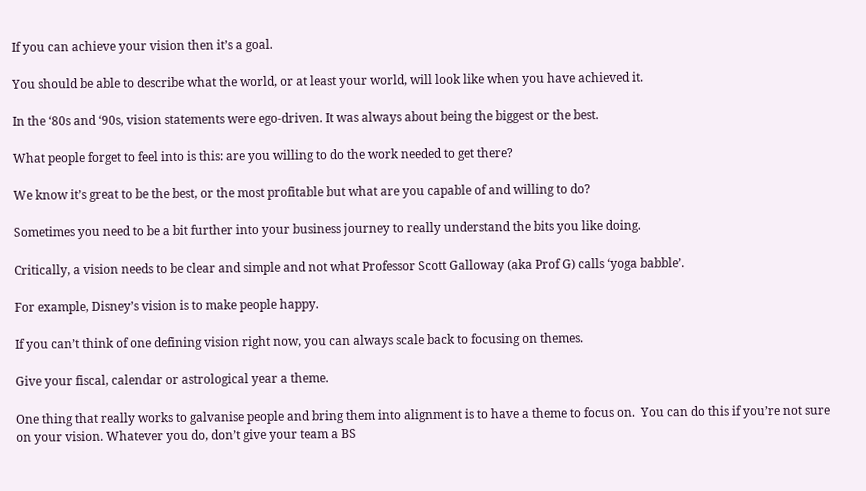If you can achieve your vision then it’s a goal.

You should be able to describe what the world, or at least your world, will look like when you have achieved it.

In the ‘80s and ‘90s, vision statements were ego-driven. It was always about being the biggest or the best.

What people forget to feel into is this: are you willing to do the work needed to get there?

We know it’s great to be the best, or the most profitable but what are you capable of and willing to do?

Sometimes you need to be a bit further into your business journey to really understand the bits you like doing.

Critically, a vision needs to be clear and simple and not what Professor Scott Galloway (aka Prof G) calls ‘yoga babble’.

For example, Disney’s vision is to make people happy.

If you can’t think of one defining vision right now, you can always scale back to focusing on themes.

Give your fiscal, calendar or astrological year a theme.

One thing that really works to galvanise people and bring them into alignment is to have a theme to focus on.  You can do this if you’re not sure on your vision. Whatever you do, don’t give your team a BS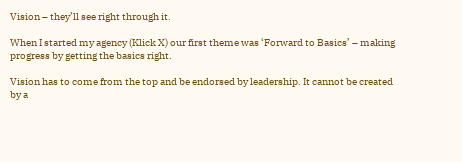Vision – they’ll see right through it.

When I started my agency (Klick X) our first theme was ‘Forward to Basics’ – making progress by getting the basics right.

Vision has to come from the top and be endorsed by leadership. It cannot be created by a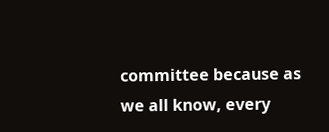committee because as we all know, every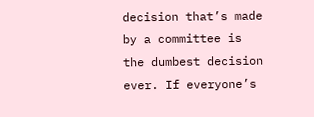decision that’s made by a committee is the dumbest decision ever. If everyone’s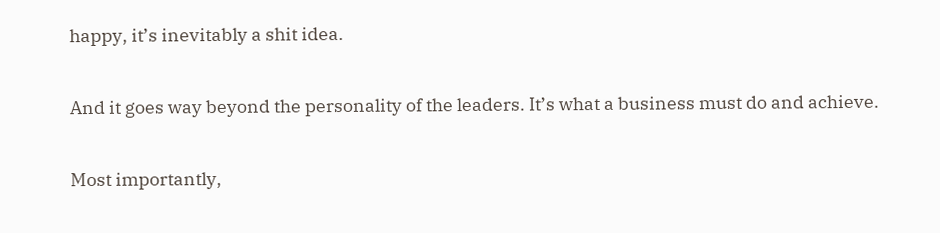happy, it’s inevitably a shit idea.

And it goes way beyond the personality of the leaders. It’s what a business must do and achieve.

Most importantly,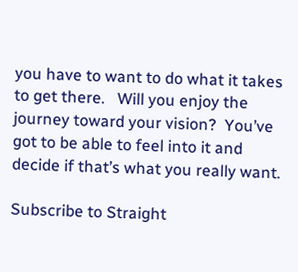you have to want to do what it takes to get there.   Will you enjoy the journey toward your vision?  You’ve got to be able to feel into it and decide if that’s what you really want.

Subscribe to Straight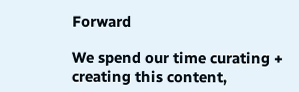Forward

We spend our time curating + creating this content,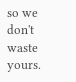so we don't waste yours.